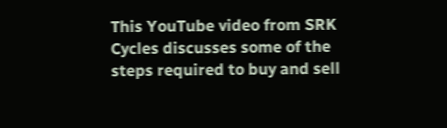This YouTube video from SRK Cycles discusses some of the steps required to buy and sell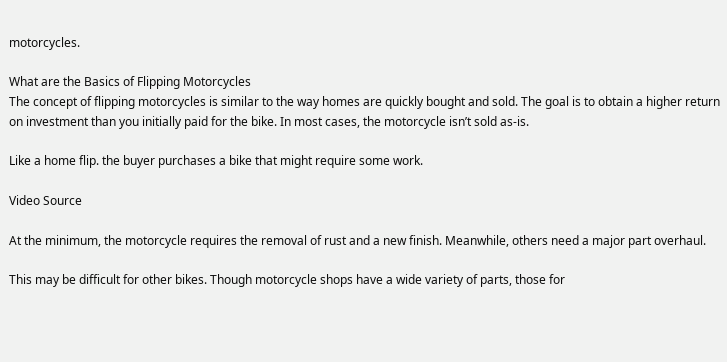motorcycles.

What are the Basics of Flipping Motorcycles
The concept of flipping motorcycles is similar to the way homes are quickly bought and sold. The goal is to obtain a higher return on investment than you initially paid for the bike. In most cases, the motorcycle isn’t sold as-is.

Like a home flip. the buyer purchases a bike that might require some work.

Video Source

At the minimum, the motorcycle requires the removal of rust and a new finish. Meanwhile, others need a major part overhaul.

This may be difficult for other bikes. Though motorcycle shops have a wide variety of parts, those for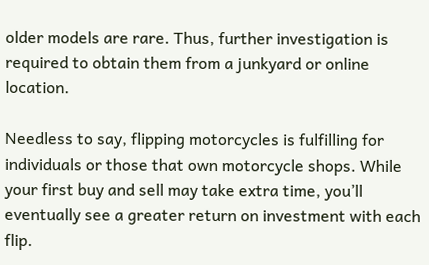older models are rare. Thus, further investigation is required to obtain them from a junkyard or online location.

Needless to say, flipping motorcycles is fulfilling for individuals or those that own motorcycle shops. While your first buy and sell may take extra time, you’ll eventually see a greater return on investment with each flip.